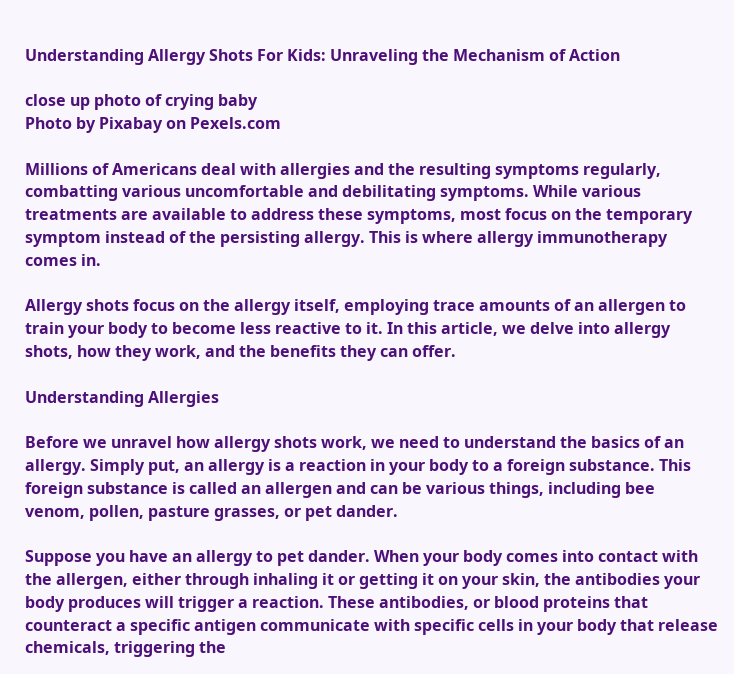Understanding Allergy Shots For Kids: Unraveling the Mechanism of Action

close up photo of crying baby
Photo by Pixabay on Pexels.com

Millions of Americans deal with allergies and the resulting symptoms regularly, combatting various uncomfortable and debilitating symptoms. While various treatments are available to address these symptoms, most focus on the temporary symptom instead of the persisting allergy. This is where allergy immunotherapy comes in.

Allergy shots focus on the allergy itself, employing trace amounts of an allergen to train your body to become less reactive to it. In this article, we delve into allergy shots, how they work, and the benefits they can offer.

Understanding Allergies

Before we unravel how allergy shots work, we need to understand the basics of an allergy. Simply put, an allergy is a reaction in your body to a foreign substance. This foreign substance is called an allergen and can be various things, including bee venom, pollen, pasture grasses, or pet dander.

Suppose you have an allergy to pet dander. When your body comes into contact with the allergen, either through inhaling it or getting it on your skin, the antibodies your body produces will trigger a reaction. These antibodies, or blood proteins that counteract a specific antigen communicate with specific cells in your body that release chemicals, triggering the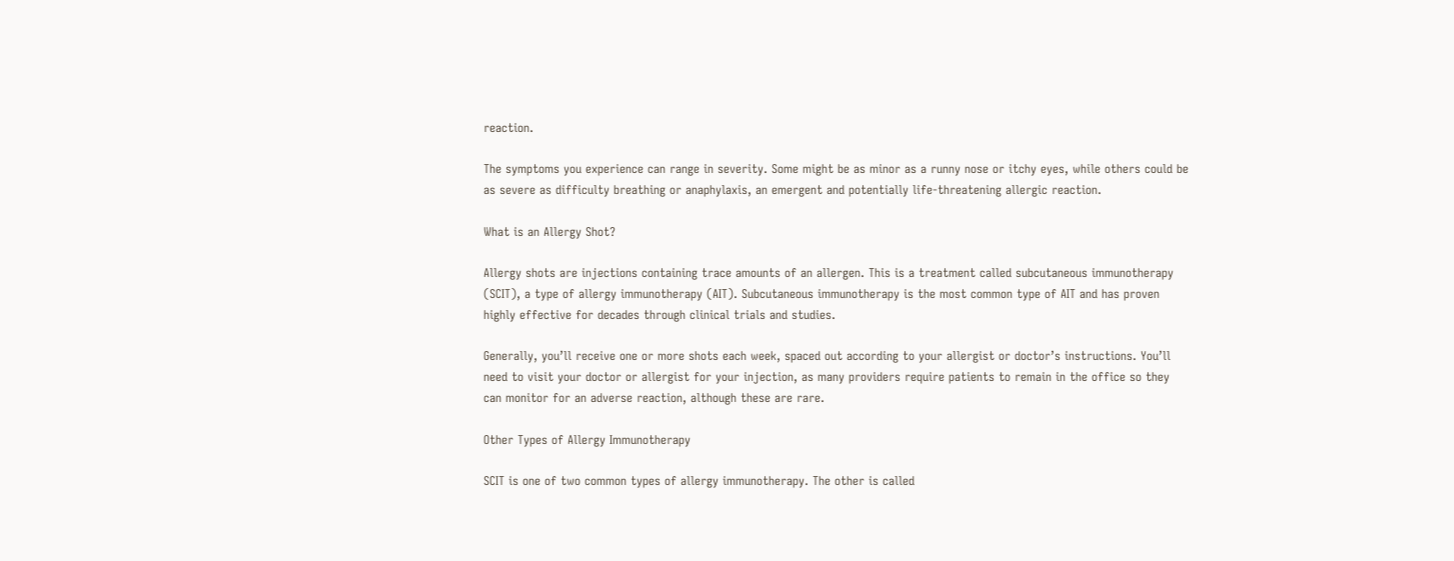reaction.

The symptoms you experience can range in severity. Some might be as minor as a runny nose or itchy eyes, while others could be as severe as difficulty breathing or anaphylaxis, an emergent and potentially life-threatening allergic reaction.

What is an Allergy Shot?

Allergy shots are injections containing trace amounts of an allergen. This is a treatment called subcutaneous immunotherapy (SCIT), a type of allergy immunotherapy (AIT). Subcutaneous immunotherapy is the most common type of AIT and has proven highly effective for decades through clinical trials and studies.

Generally, you’ll receive one or more shots each week, spaced out according to your allergist or doctor’s instructions. You’ll need to visit your doctor or allergist for your injection, as many providers require patients to remain in the office so they can monitor for an adverse reaction, although these are rare.

Other Types of Allergy Immunotherapy

SCIT is one of two common types of allergy immunotherapy. The other is called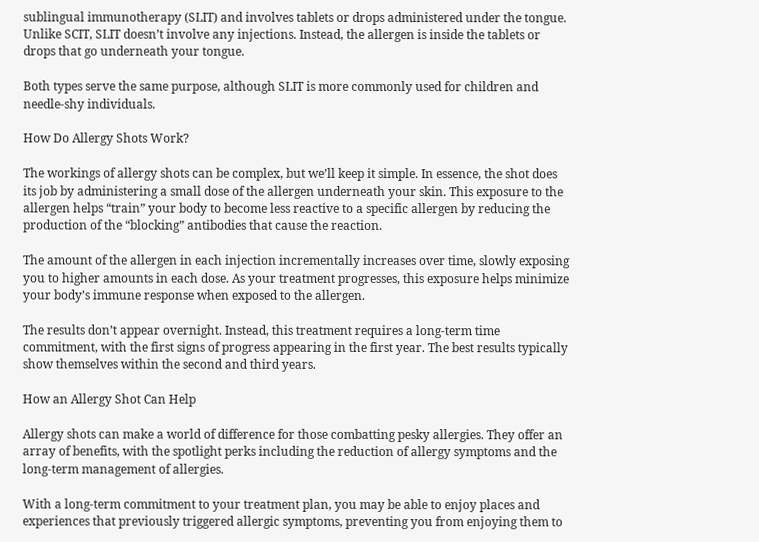sublingual immunotherapy (SLIT) and involves tablets or drops administered under the tongue. Unlike SCIT, SLIT doesn’t involve any injections. Instead, the allergen is inside the tablets or drops that go underneath your tongue.

Both types serve the same purpose, although SLIT is more commonly used for children and needle-shy individuals.

How Do Allergy Shots Work?

The workings of allergy shots can be complex, but we’ll keep it simple. In essence, the shot does its job by administering a small dose of the allergen underneath your skin. This exposure to the allergen helps “train” your body to become less reactive to a specific allergen by reducing the production of the “blocking” antibodies that cause the reaction.

The amount of the allergen in each injection incrementally increases over time, slowly exposing you to higher amounts in each dose. As your treatment progresses, this exposure helps minimize your body’s immune response when exposed to the allergen.

The results don’t appear overnight. Instead, this treatment requires a long-term time commitment, with the first signs of progress appearing in the first year. The best results typically show themselves within the second and third years.

How an Allergy Shot Can Help

Allergy shots can make a world of difference for those combatting pesky allergies. They offer an array of benefits, with the spotlight perks including the reduction of allergy symptoms and the long-term management of allergies.

With a long-term commitment to your treatment plan, you may be able to enjoy places and experiences that previously triggered allergic symptoms, preventing you from enjoying them to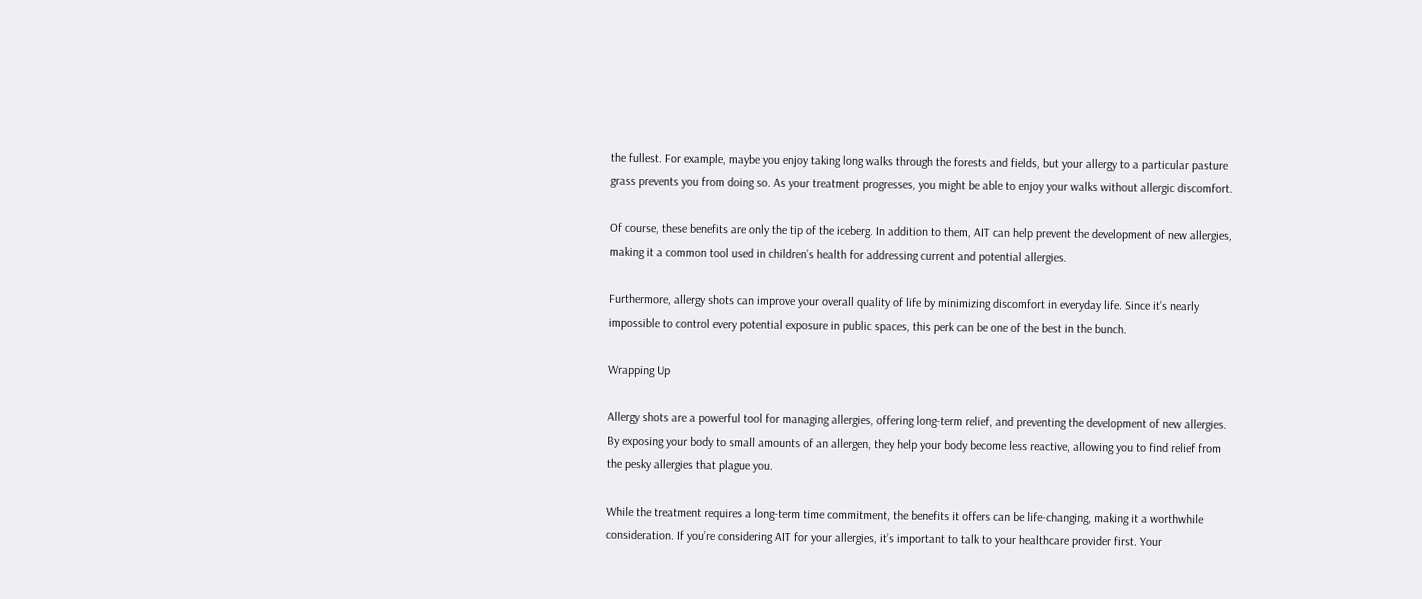the fullest. For example, maybe you enjoy taking long walks through the forests and fields, but your allergy to a particular pasture grass prevents you from doing so. As your treatment progresses, you might be able to enjoy your walks without allergic discomfort.

Of course, these benefits are only the tip of the iceberg. In addition to them, AIT can help prevent the development of new allergies, making it a common tool used in children’s health for addressing current and potential allergies.

Furthermore, allergy shots can improve your overall quality of life by minimizing discomfort in everyday life. Since it’s nearly impossible to control every potential exposure in public spaces, this perk can be one of the best in the bunch.

Wrapping Up

Allergy shots are a powerful tool for managing allergies, offering long-term relief, and preventing the development of new allergies. By exposing your body to small amounts of an allergen, they help your body become less reactive, allowing you to find relief from the pesky allergies that plague you.

While the treatment requires a long-term time commitment, the benefits it offers can be life-changing, making it a worthwhile consideration. If you’re considering AIT for your allergies, it’s important to talk to your healthcare provider first. Your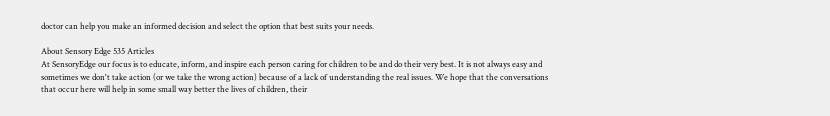doctor can help you make an informed decision and select the option that best suits your needs.

About Sensory Edge 535 Articles
At SensoryEdge our focus is to educate, inform, and inspire each person caring for children to be and do their very best. It is not always easy and sometimes we don't take action (or we take the wrong action) because of a lack of understanding the real issues. We hope that the conversations that occur here will help in some small way better the lives of children, their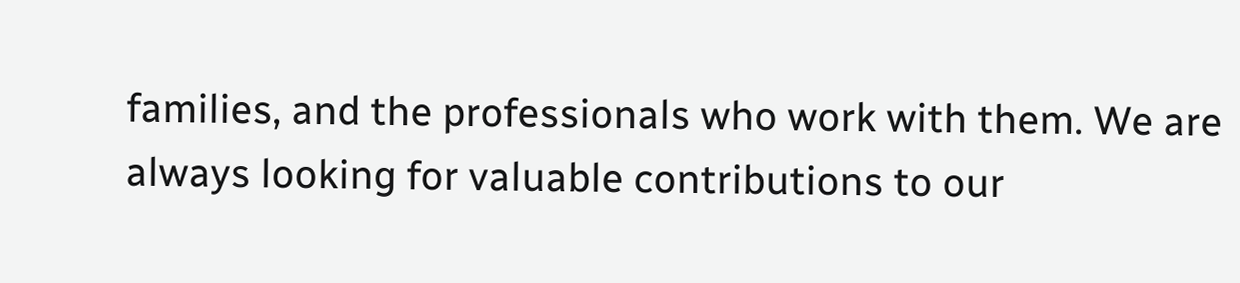families, and the professionals who work with them. We are always looking for valuable contributions to our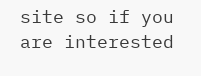site so if you are interested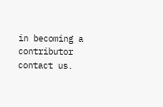in becoming a contributor contact us.